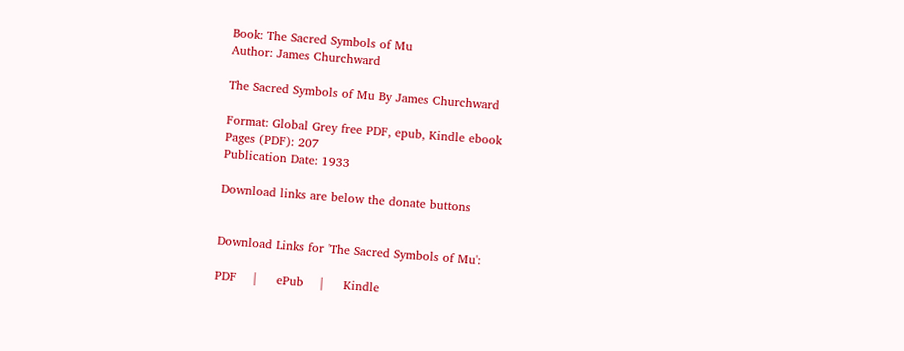Book: The Sacred Symbols of Mu
Author: James Churchward

The Sacred Symbols of Mu By James Churchward

Format: Global Grey free PDF, epub, Kindle ebook
Pages (PDF): 207
Publication Date: 1933

Download links are below the donate buttons


Download Links for 'The Sacred Symbols of Mu':

PDF    |     ePub    |     Kindle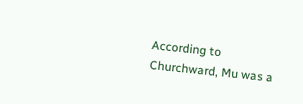According to Churchward, Mu was a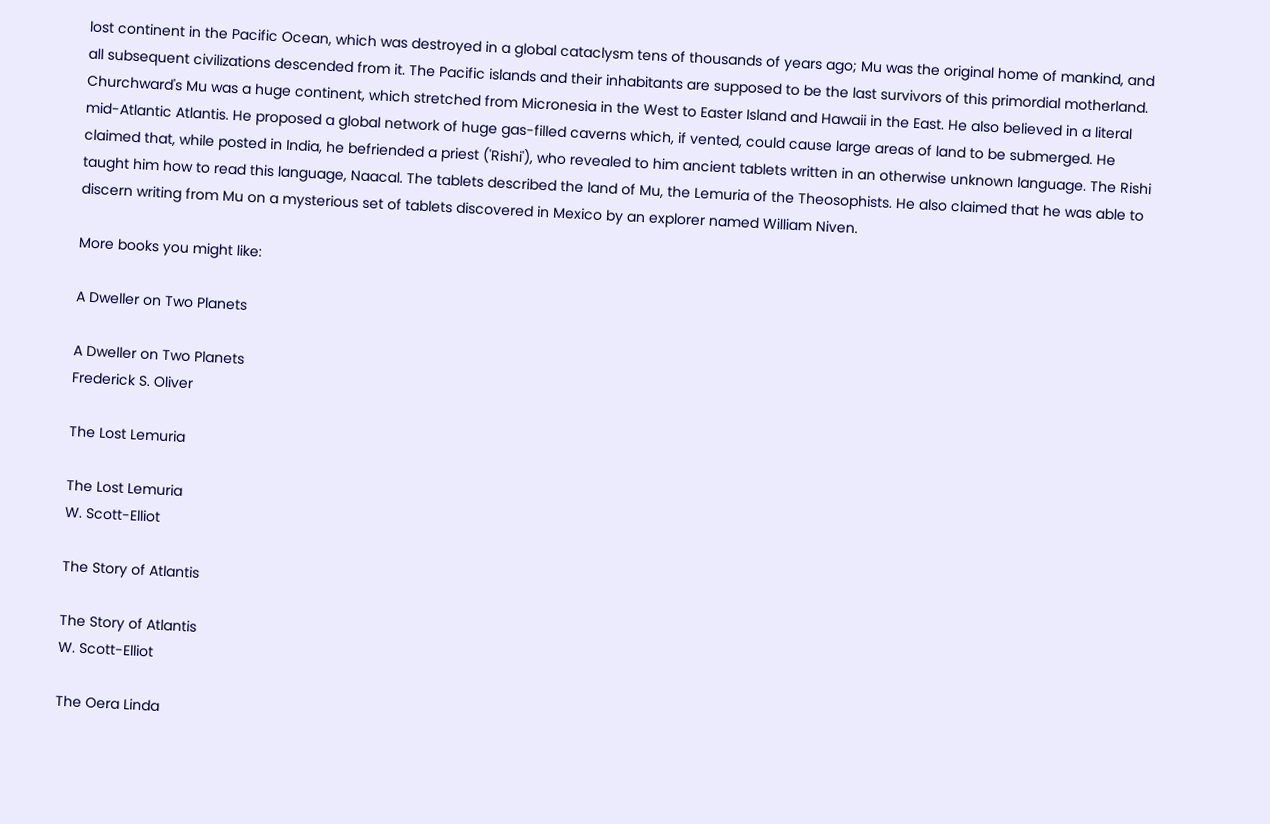lost continent in the Pacific Ocean, which was destroyed in a global cataclysm tens of thousands of years ago; Mu was the original home of mankind, and all subsequent civilizations descended from it. The Pacific islands and their inhabitants are supposed to be the last survivors of this primordial motherland. Churchward's Mu was a huge continent, which stretched from Micronesia in the West to Easter Island and Hawaii in the East. He also believed in a literal mid-Atlantic Atlantis. He proposed a global network of huge gas-filled caverns which, if vented, could cause large areas of land to be submerged. He claimed that, while posted in India, he befriended a priest ('Rishi'), who revealed to him ancient tablets written in an otherwise unknown language. The Rishi taught him how to read this language, Naacal. The tablets described the land of Mu, the Lemuria of the Theosophists. He also claimed that he was able to discern writing from Mu on a mysterious set of tablets discovered in Mexico by an explorer named William Niven.

More books you might like:

A Dweller on Two Planets

A Dweller on Two Planets
Frederick S. Oliver

The Lost Lemuria

The Lost Lemuria
W. Scott-Elliot

The Story of Atlantis

The Story of Atlantis
W. Scott-Elliot

The Oera Linda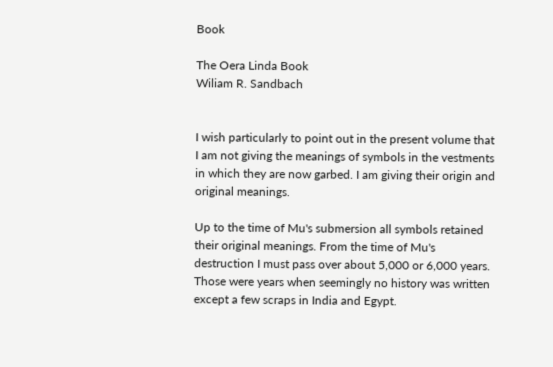Book

The Oera Linda Book
Wiliam R. Sandbach


I wish particularly to point out in the present volume that I am not giving the meanings of symbols in the vestments in which they are now garbed. I am giving their origin and original meanings.

Up to the time of Mu's submersion all symbols retained their original meanings. From the time of Mu's destruction I must pass over about 5,000 or 6,000 years. Those were years when seemingly no history was written except a few scraps in India and Egypt.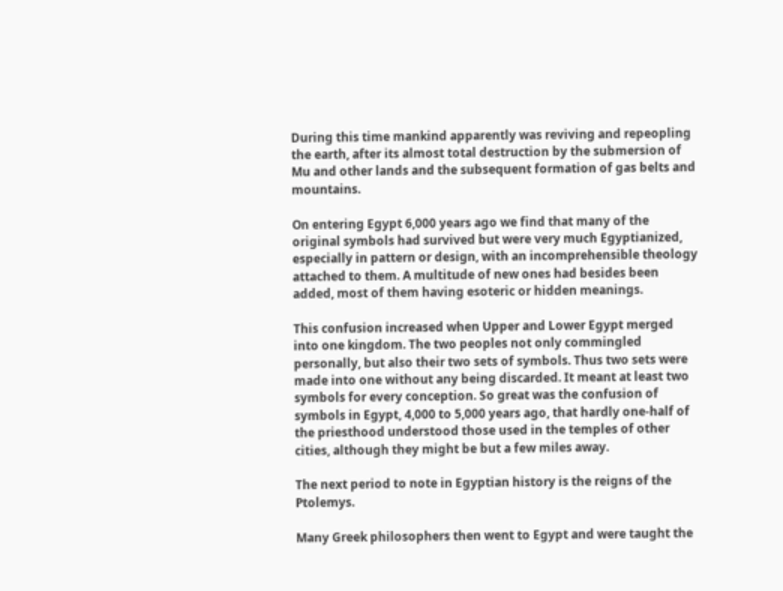During this time mankind apparently was reviving and repeopling the earth, after its almost total destruction by the submersion of Mu and other lands and the subsequent formation of gas belts and mountains.

On entering Egypt 6,000 years ago we find that many of the original symbols had survived but were very much Egyptianized, especially in pattern or design, with an incomprehensible theology attached to them. A multitude of new ones had besides been added, most of them having esoteric or hidden meanings.

This confusion increased when Upper and Lower Egypt merged into one kingdom. The two peoples not only commingled personally, but also their two sets of symbols. Thus two sets were made into one without any being discarded. It meant at least two symbols for every conception. So great was the confusion of symbols in Egypt, 4,000 to 5,000 years ago, that hardly one-half of the priesthood understood those used in the temples of other cities, although they might be but a few miles away.

The next period to note in Egyptian history is the reigns of the Ptolemys.

Many Greek philosophers then went to Egypt and were taught the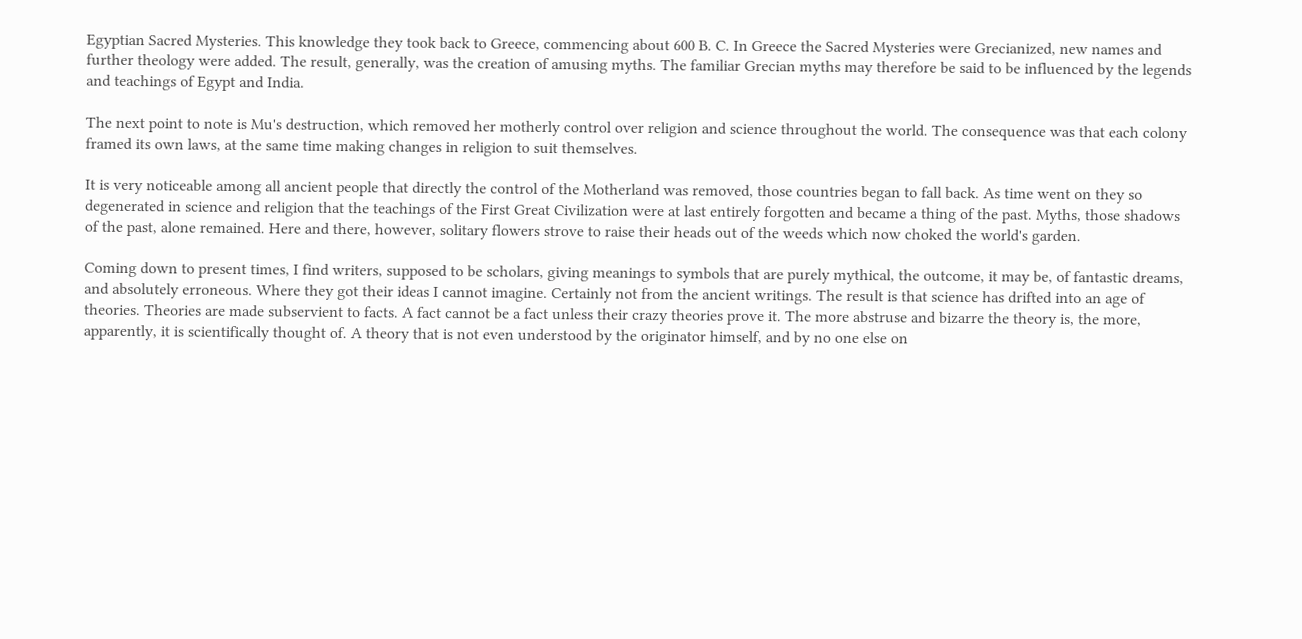Egyptian Sacred Mysteries. This knowledge they took back to Greece, commencing about 600 B. C. In Greece the Sacred Mysteries were Grecianized, new names and further theology were added. The result, generally, was the creation of amusing myths. The familiar Grecian myths may therefore be said to be influenced by the legends and teachings of Egypt and India.

The next point to note is Mu's destruction, which removed her motherly control over religion and science throughout the world. The consequence was that each colony framed its own laws, at the same time making changes in religion to suit themselves.

It is very noticeable among all ancient people that directly the control of the Motherland was removed, those countries began to fall back. As time went on they so degenerated in science and religion that the teachings of the First Great Civilization were at last entirely forgotten and became a thing of the past. Myths, those shadows of the past, alone remained. Here and there, however, solitary flowers strove to raise their heads out of the weeds which now choked the world's garden.

Coming down to present times, I find writers, supposed to be scholars, giving meanings to symbols that are purely mythical, the outcome, it may be, of fantastic dreams, and absolutely erroneous. Where they got their ideas I cannot imagine. Certainly not from the ancient writings. The result is that science has drifted into an age of theories. Theories are made subservient to facts. A fact cannot be a fact unless their crazy theories prove it. The more abstruse and bizarre the theory is, the more, apparently, it is scientifically thought of. A theory that is not even understood by the originator himself, and by no one else on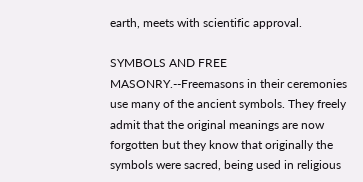earth, meets with scientific approval.

SYMBOLS AND FREE MASONRY.--Freemasons in their ceremonies use many of the ancient symbols. They freely admit that the original meanings are now forgotten but they know that originally the symbols were sacred, being used in religious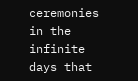ceremonies in the infinite days that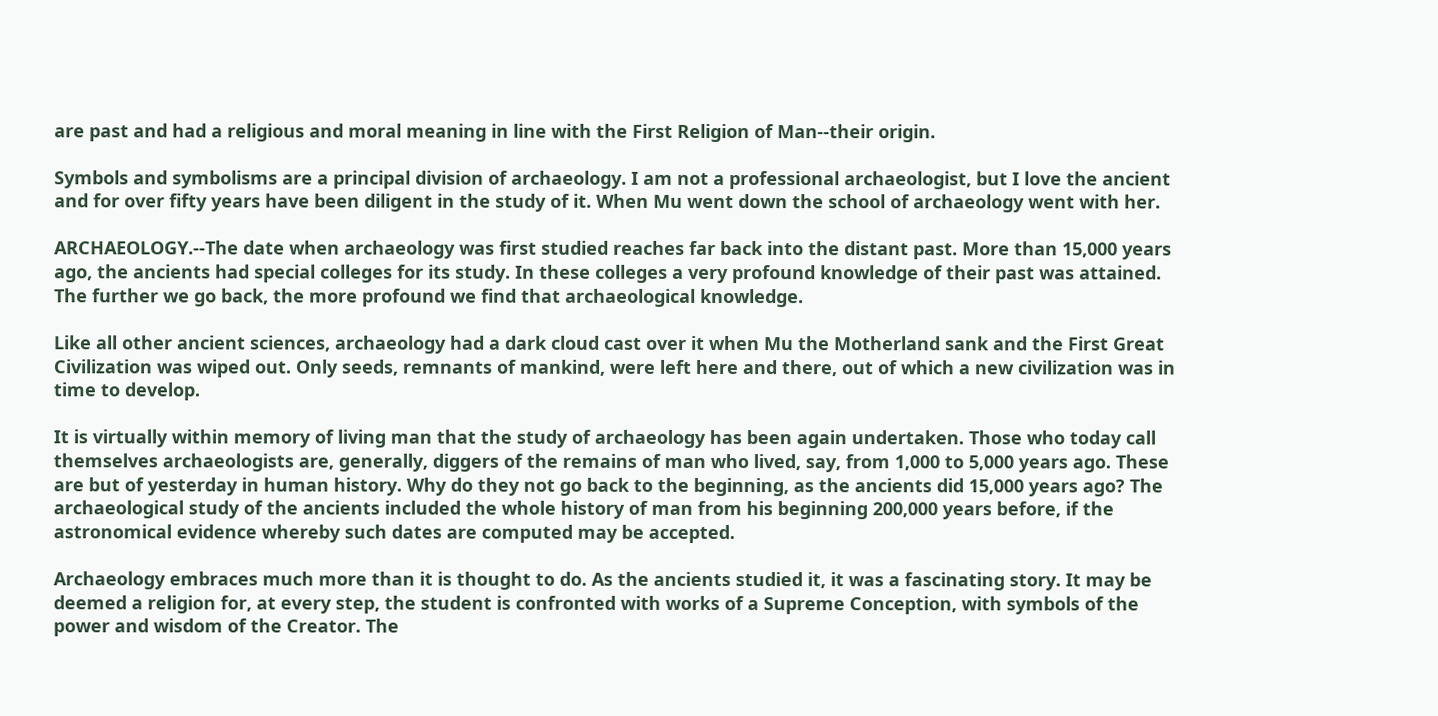are past and had a religious and moral meaning in line with the First Religion of Man--their origin.

Symbols and symbolisms are a principal division of archaeology. I am not a professional archaeologist, but I love the ancient and for over fifty years have been diligent in the study of it. When Mu went down the school of archaeology went with her.

ARCHAEOLOGY.--The date when archaeology was first studied reaches far back into the distant past. More than 15,000 years ago, the ancients had special colleges for its study. In these colleges a very profound knowledge of their past was attained. The further we go back, the more profound we find that archaeological knowledge.

Like all other ancient sciences, archaeology had a dark cloud cast over it when Mu the Motherland sank and the First Great Civilization was wiped out. Only seeds, remnants of mankind, were left here and there, out of which a new civilization was in time to develop.

It is virtually within memory of living man that the study of archaeology has been again undertaken. Those who today call themselves archaeologists are, generally, diggers of the remains of man who lived, say, from 1,000 to 5,000 years ago. These are but of yesterday in human history. Why do they not go back to the beginning, as the ancients did 15,000 years ago? The archaeological study of the ancients included the whole history of man from his beginning 200,000 years before, if the astronomical evidence whereby such dates are computed may be accepted.

Archaeology embraces much more than it is thought to do. As the ancients studied it, it was a fascinating story. It may be deemed a religion for, at every step, the student is confronted with works of a Supreme Conception, with symbols of the power and wisdom of the Creator. The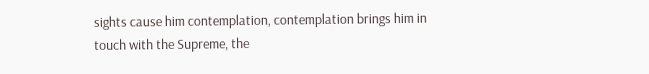sights cause him contemplation, contemplation brings him in touch with the Supreme, the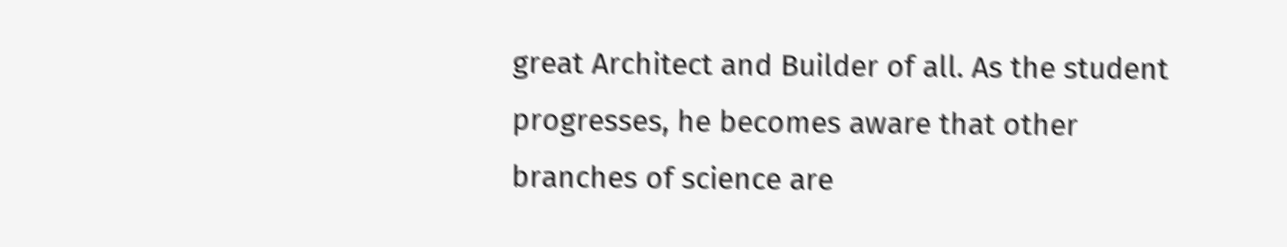great Architect and Builder of all. As the student progresses, he becomes aware that other branches of science are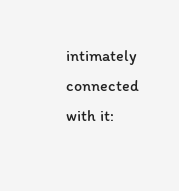intimately connected with it: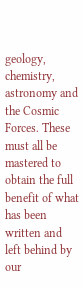geology, chemistry, astronomy and the Cosmic Forces. These must all be mastered to obtain the full benefit of what has been written and left behind by our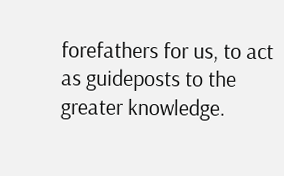forefathers for us, to act as guideposts to the greater knowledge.